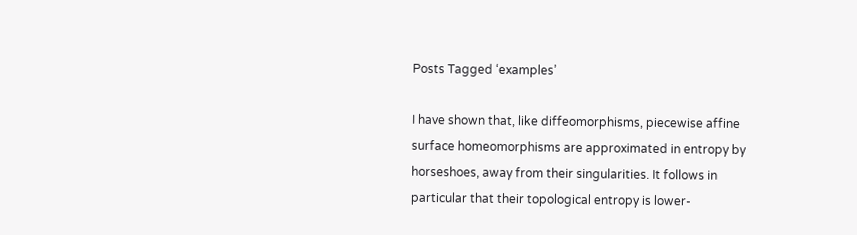Posts Tagged ‘examples’

I have shown that, like diffeomorphisms, piecewise affine surface homeomorphisms are approximated in entropy by horseshoes, away from their singularities. It follows in particular that their topological entropy is lower-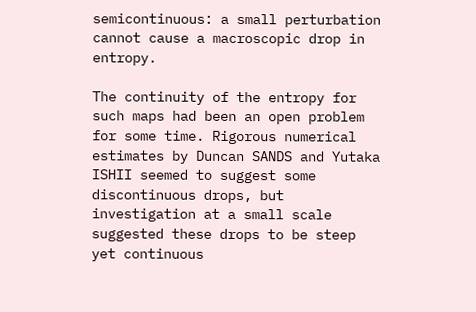semicontinuous: a small perturbation cannot cause a macroscopic drop in entropy.

The continuity of the entropy for such maps had been an open problem for some time. Rigorous numerical estimates by Duncan SANDS and Yutaka ISHII seemed to suggest some discontinuous drops, but investigation at a small scale suggested these drops to be steep yet continuous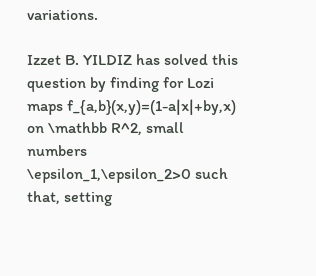variations.

Izzet B. YILDIZ has solved this question by finding for Lozi maps f_{a,b}(x,y)=(1-a|x|+by,x) on \mathbb R^2, small numbers \epsilon_1,\epsilon_2>0 such that, setting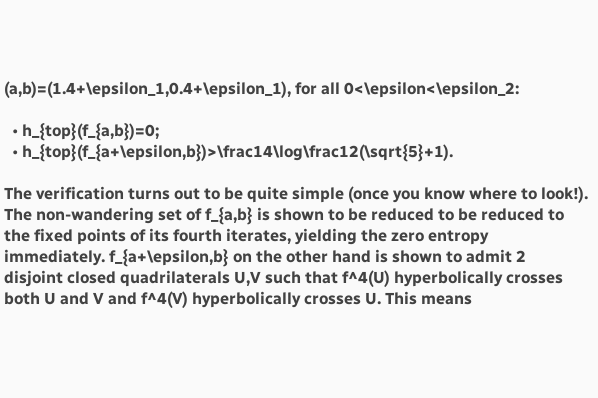(a,b)=(1.4+\epsilon_1,0.4+\epsilon_1), for all 0<\epsilon<\epsilon_2:

  • h_{top}(f_{a,b})=0;
  • h_{top}(f_{a+\epsilon,b})>\frac14\log\frac12(\sqrt{5}+1).

The verification turns out to be quite simple (once you know where to look!). The non-wandering set of f_{a,b} is shown to be reduced to be reduced to the fixed points of its fourth iterates, yielding the zero entropy immediately. f_{a+\epsilon,b} on the other hand is shown to admit 2 disjoint closed quadrilaterals U,V such that f^4(U) hyperbolically crosses both U and V and f^4(V) hyperbolically crosses U. This means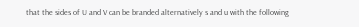that the sides of U and V can be branded alternatively s and u with the following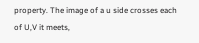property. The image of a u side crosses each of U,V it meets,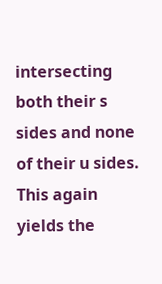intersecting both their s sides and none of their u sides. This again yields the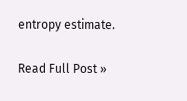entropy estimate.

Read Full Post »